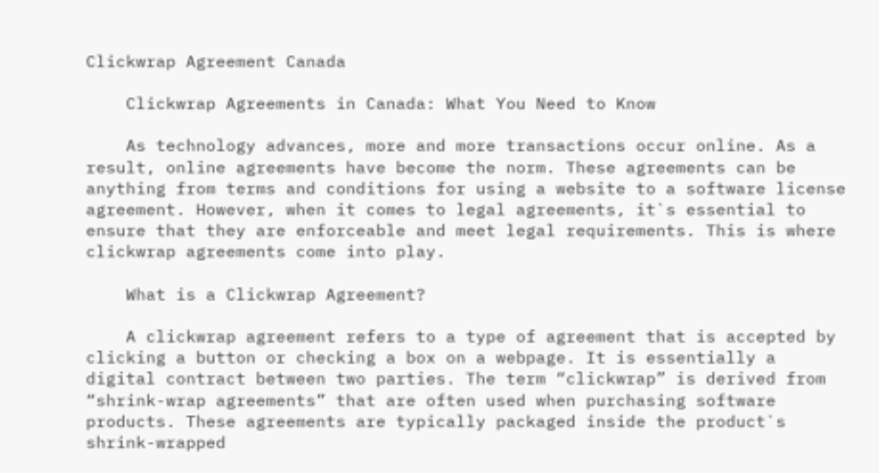Clickwrap Agreement Canada

    Clickwrap Agreements in Canada: What You Need to Know

    As technology advances, more and more transactions occur online. As a result, online agreements have become the norm. These agreements can be anything from terms and conditions for using a website to a software license agreement. However, when it comes to legal agreements, it`s essential to ensure that they are enforceable and meet legal requirements. This is where clickwrap agreements come into play.

    What is a Clickwrap Agreement?

    A clickwrap agreement refers to a type of agreement that is accepted by clicking a button or checking a box on a webpage. It is essentially a digital contract between two parties. The term “clickwrap” is derived from “shrink-wrap agreements” that are often used when purchasing software products. These agreements are typically packaged inside the product`s shrink-wrapped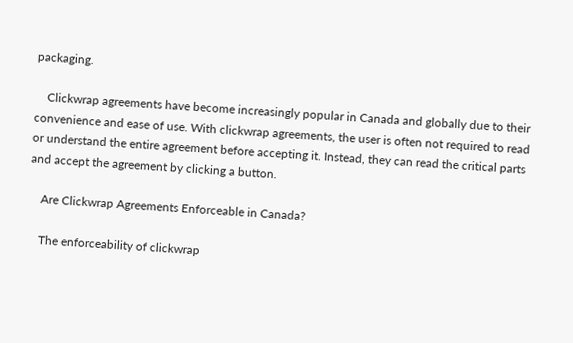packaging.

    Clickwrap agreements have become increasingly popular in Canada and globally due to their convenience and ease of use. With clickwrap agreements, the user is often not required to read or understand the entire agreement before accepting it. Instead, they can read the critical parts and accept the agreement by clicking a button.

    Are Clickwrap Agreements Enforceable in Canada?

    The enforceability of clickwrap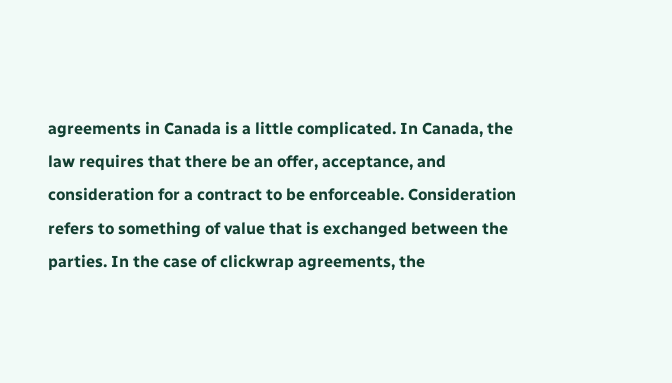agreements in Canada is a little complicated. In Canada, the law requires that there be an offer, acceptance, and consideration for a contract to be enforceable. Consideration refers to something of value that is exchanged between the parties. In the case of clickwrap agreements, the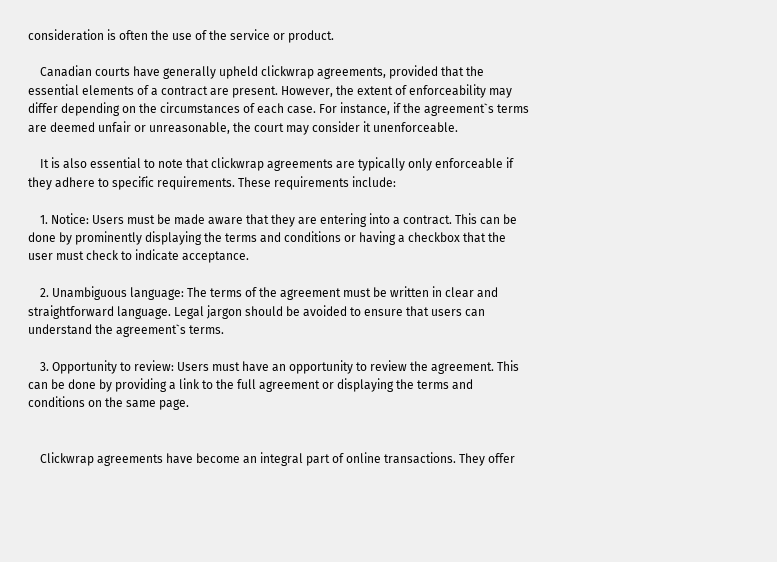consideration is often the use of the service or product.

    Canadian courts have generally upheld clickwrap agreements, provided that the essential elements of a contract are present. However, the extent of enforceability may differ depending on the circumstances of each case. For instance, if the agreement`s terms are deemed unfair or unreasonable, the court may consider it unenforceable.

    It is also essential to note that clickwrap agreements are typically only enforceable if they adhere to specific requirements. These requirements include:

    1. Notice: Users must be made aware that they are entering into a contract. This can be done by prominently displaying the terms and conditions or having a checkbox that the user must check to indicate acceptance.

    2. Unambiguous language: The terms of the agreement must be written in clear and straightforward language. Legal jargon should be avoided to ensure that users can understand the agreement`s terms.

    3. Opportunity to review: Users must have an opportunity to review the agreement. This can be done by providing a link to the full agreement or displaying the terms and conditions on the same page.


    Clickwrap agreements have become an integral part of online transactions. They offer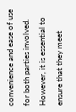convenience and ease of use for both parties involved. However, it is essential to ensure that they meet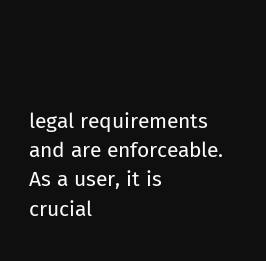legal requirements and are enforceable. As a user, it is crucial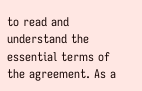to read and understand the essential terms of the agreement. As a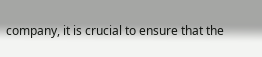company, it is crucial to ensure that the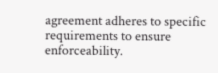agreement adheres to specific requirements to ensure enforceability.